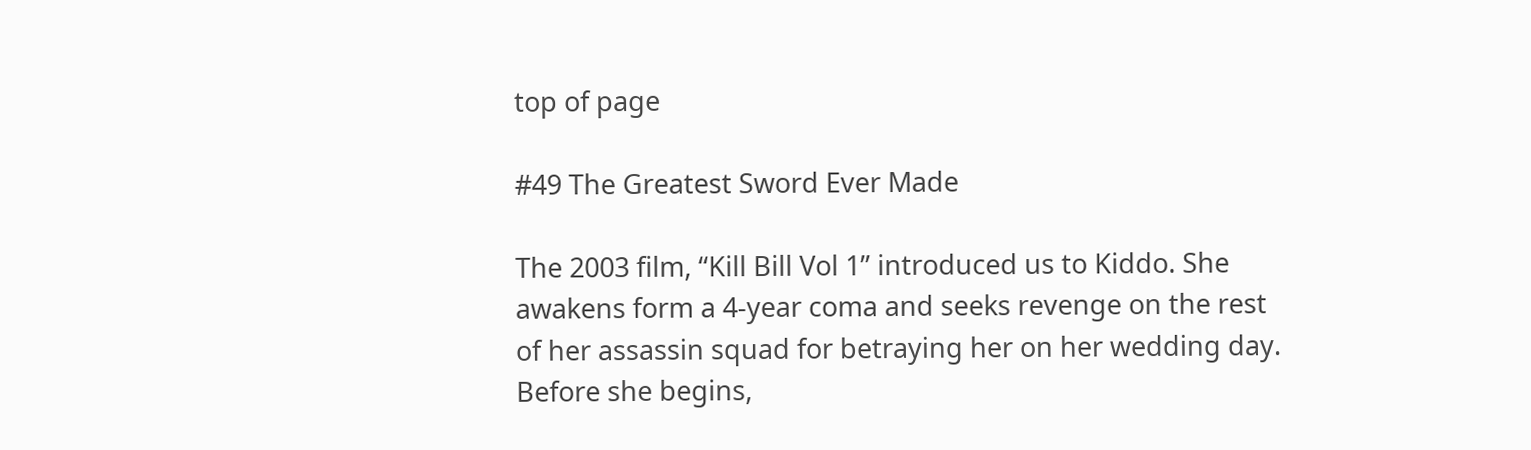top of page

#49 The Greatest Sword Ever Made

The 2003 film, “Kill Bill Vol 1” introduced us to Kiddo. She awakens form a 4-year coma and seeks revenge on the rest of her assassin squad for betraying her on her wedding day. Before she begins,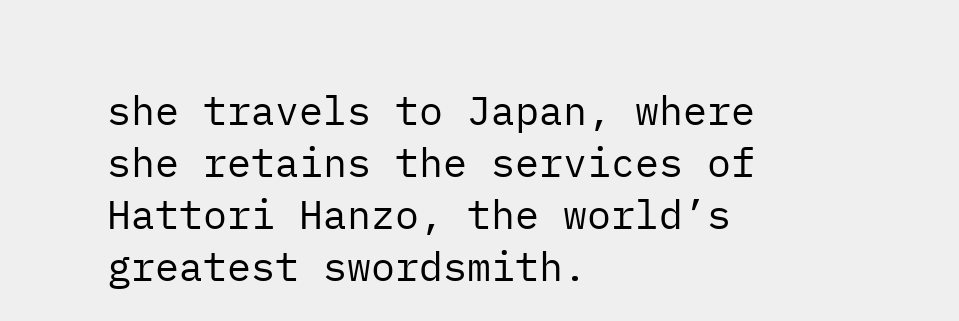she travels to Japan, where she retains the services of Hattori Hanzo, the world’s greatest swordsmith.